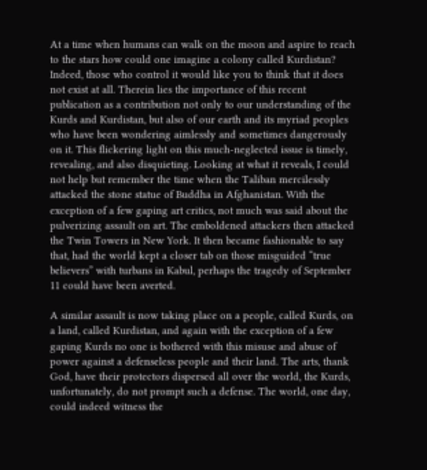At a time when humans can walk on the moon and aspire to reach to the stars how could one imagine a colony called Kurdistan? Indeed, those who control it would like you to think that it does not exist at all. Therein lies the importance of this recent publication as a contribution not only to our understanding of the Kurds and Kurdistan, but also of our earth and its myriad peoples who have been wondering aimlessly and sometimes dangerously on it. This flickering light on this much-neglected issue is timely, revealing, and also disquieting. Looking at what it reveals, I could not help but remember the time when the Taliban mercilessly attacked the stone statue of Buddha in Afghanistan. With the exception of a few gaping art critics, not much was said about the pulverizing assault on art. The emboldened attackers then attacked the Twin Towers in New York. It then became fashionable to say that, had the world kept a closer tab on those misguided “true believers” with turbans in Kabul, perhaps the tragedy of September 11 could have been averted.

A similar assault is now taking place on a people, called Kurds, on a land, called Kurdistan, and again with the exception of a few gaping Kurds no one is bothered with this misuse and abuse of power against a defenseless people and their land. The arts, thank God, have their protectors dispersed all over the world, the Kurds, unfortunately, do not prompt such a defense. The world, one day, could indeed witness the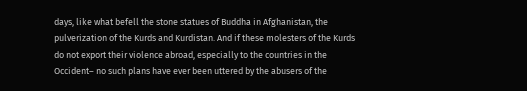days, like what befell the stone statues of Buddha in Afghanistan, the pulverization of the Kurds and Kurdistan. And if these molesters of the Kurds do not export their violence abroad, especially to the countries in the Occident– no such plans have ever been uttered by the abusers of the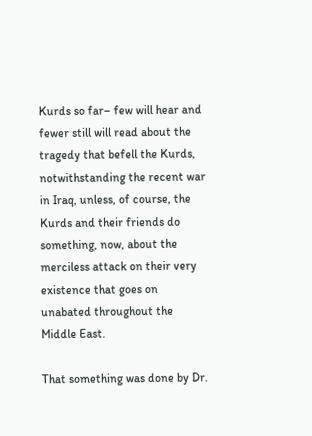Kurds so far– few will hear and fewer still will read about the tragedy that befell the Kurds, notwithstanding the recent war in Iraq, unless, of course, the Kurds and their friends do something, now, about the merciless attack on their very existence that goes on unabated throughout the Middle East.

That something was done by Dr.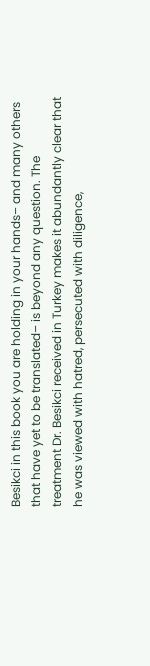Besikci in this book you are holding in your hands– and many others that have yet to be translated– is beyond any question. The treatment Dr. Besikci received in Turkey makes it abundantly clear that he was viewed with hatred, persecuted with diligence,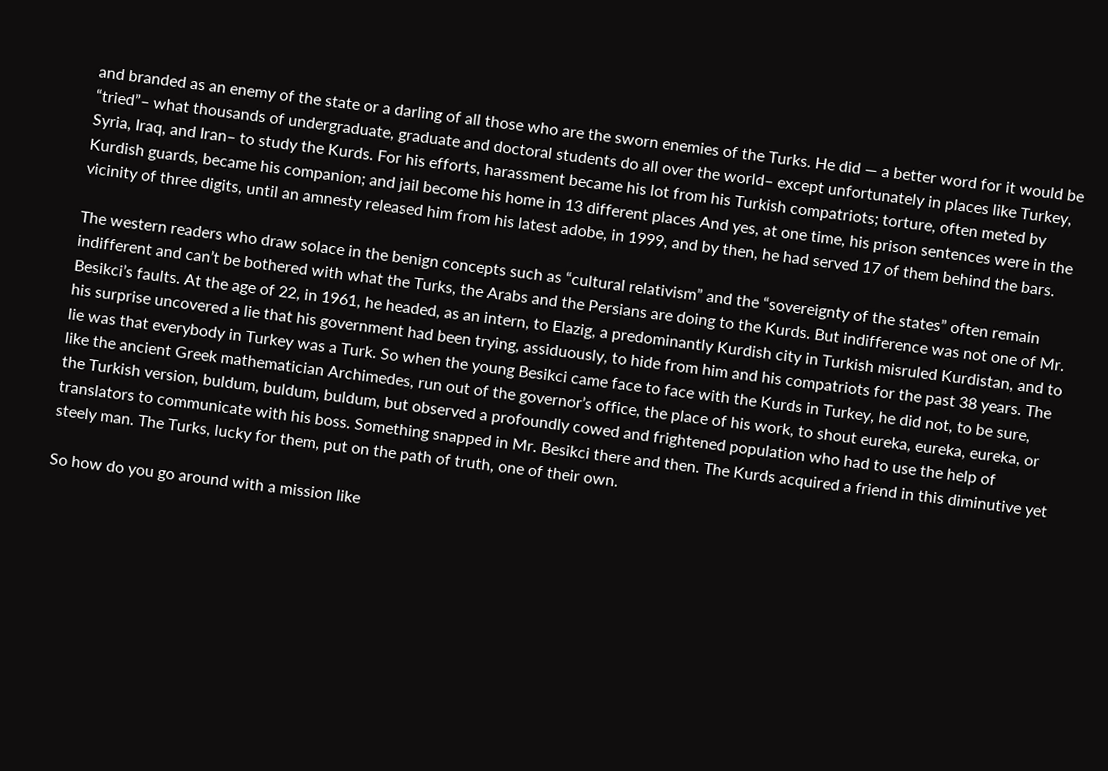and branded as an enemy of the state or a darling of all those who are the sworn enemies of the Turks. He did — a better word for it would be “tried”– what thousands of undergraduate, graduate and doctoral students do all over the world– except unfortunately in places like Turkey, Syria, Iraq, and Iran– to study the Kurds. For his efforts, harassment became his lot from his Turkish compatriots; torture, often meted by Kurdish guards, became his companion; and jail become his home in 13 different places And yes, at one time, his prison sentences were in the vicinity of three digits, until an amnesty released him from his latest adobe, in 1999, and by then, he had served 17 of them behind the bars.

The western readers who draw solace in the benign concepts such as “cultural relativism” and the “sovereignty of the states” often remain indifferent and can’t be bothered with what the Turks, the Arabs and the Persians are doing to the Kurds. But indifference was not one of Mr. Besikci’s faults. At the age of 22, in 1961, he headed, as an intern, to Elazig, a predominantly Kurdish city in Turkish misruled Kurdistan, and to his surprise uncovered a lie that his government had been trying, assiduously, to hide from him and his compatriots for the past 38 years. The lie was that everybody in Turkey was a Turk. So when the young Besikci came face to face with the Kurds in Turkey, he did not, to be sure, like the ancient Greek mathematician Archimedes, run out of the governor’s office, the place of his work, to shout eureka, eureka, eureka, or the Turkish version, buldum, buldum, buldum, but observed a profoundly cowed and frightened population who had to use the help of translators to communicate with his boss. Something snapped in Mr. Besikci there and then. The Kurds acquired a friend in this diminutive yet steely man. The Turks, lucky for them, put on the path of truth, one of their own.

So how do you go around with a mission like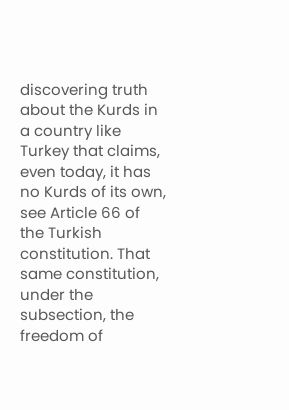discovering truth about the Kurds in a country like Turkey that claims, even today, it has no Kurds of its own, see Article 66 of the Turkish constitution. That same constitution, under the subsection, the freedom of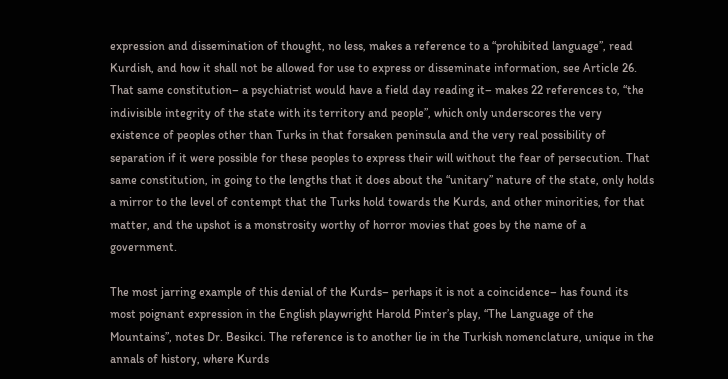expression and dissemination of thought, no less, makes a reference to a “prohibited language”, read Kurdish, and how it shall not be allowed for use to express or disseminate information, see Article 26. That same constitution– a psychiatrist would have a field day reading it– makes 22 references to, “the indivisible integrity of the state with its territory and people”, which only underscores the very existence of peoples other than Turks in that forsaken peninsula and the very real possibility of separation if it were possible for these peoples to express their will without the fear of persecution. That same constitution, in going to the lengths that it does about the “unitary” nature of the state, only holds a mirror to the level of contempt that the Turks hold towards the Kurds, and other minorities, for that matter, and the upshot is a monstrosity worthy of horror movies that goes by the name of a government.

The most jarring example of this denial of the Kurds– perhaps it is not a coincidence– has found its most poignant expression in the English playwright Harold Pinter’s play, “The Language of the Mountains”, notes Dr. Besikci. The reference is to another lie in the Turkish nomenclature, unique in the annals of history, where Kurds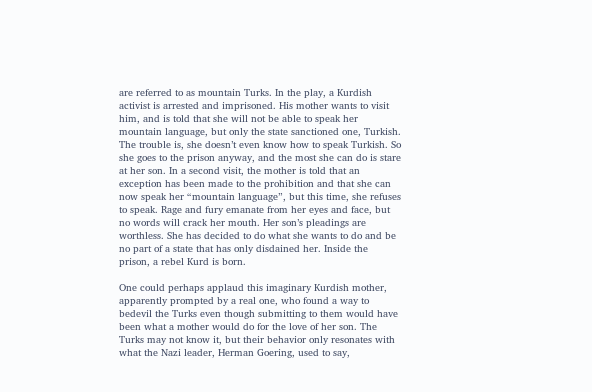are referred to as mountain Turks. In the play, a Kurdish activist is arrested and imprisoned. His mother wants to visit him, and is told that she will not be able to speak her mountain language, but only the state sanctioned one, Turkish. The trouble is, she doesn’t even know how to speak Turkish. So she goes to the prison anyway, and the most she can do is stare at her son. In a second visit, the mother is told that an exception has been made to the prohibition and that she can now speak her “mountain language”, but this time, she refuses to speak. Rage and fury emanate from her eyes and face, but no words will crack her mouth. Her son’s pleadings are worthless. She has decided to do what she wants to do and be no part of a state that has only disdained her. Inside the prison, a rebel Kurd is born.

One could perhaps applaud this imaginary Kurdish mother, apparently prompted by a real one, who found a way to bedevil the Turks even though submitting to them would have been what a mother would do for the love of her son. The Turks may not know it, but their behavior only resonates with what the Nazi leader, Herman Goering, used to say,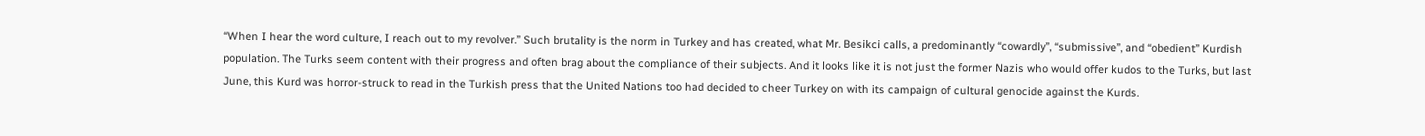“When I hear the word culture, I reach out to my revolver.” Such brutality is the norm in Turkey and has created, what Mr. Besikci calls, a predominantly “cowardly”, “submissive”, and “obedient” Kurdish population. The Turks seem content with their progress and often brag about the compliance of their subjects. And it looks like it is not just the former Nazis who would offer kudos to the Turks, but last June, this Kurd was horror-struck to read in the Turkish press that the United Nations too had decided to cheer Turkey on with its campaign of cultural genocide against the Kurds.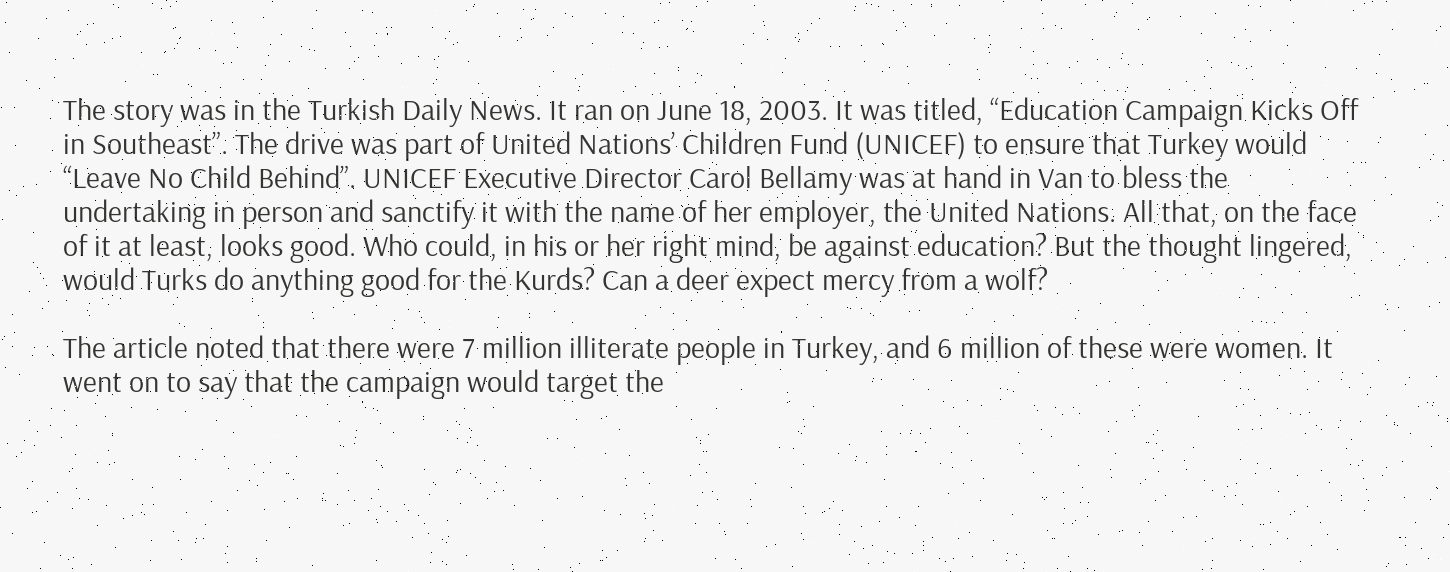The story was in the Turkish Daily News. It ran on June 18, 2003. It was titled, “Education Campaign Kicks Off in Southeast”. The drive was part of United Nations’ Children Fund (UNICEF) to ensure that Turkey would “Leave No Child Behind”. UNICEF Executive Director Carol Bellamy was at hand in Van to bless the undertaking in person and sanctify it with the name of her employer, the United Nations. All that, on the face of it at least, looks good. Who could, in his or her right mind, be against education? But the thought lingered, would Turks do anything good for the Kurds? Can a deer expect mercy from a wolf?

The article noted that there were 7 million illiterate people in Turkey, and 6 million of these were women. It went on to say that the campaign would target the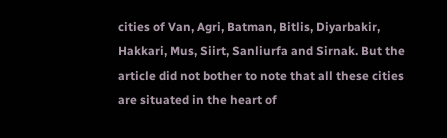cities of Van, Agri, Batman, Bitlis, Diyarbakir, Hakkari, Mus, Siirt, Sanliurfa and Sirnak. But the article did not bother to note that all these cities are situated in the heart of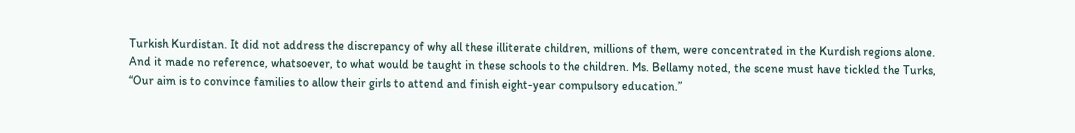Turkish Kurdistan. It did not address the discrepancy of why all these illiterate children, millions of them, were concentrated in the Kurdish regions alone. And it made no reference, whatsoever, to what would be taught in these schools to the children. Ms. Bellamy noted, the scene must have tickled the Turks, “Our aim is to convince families to allow their girls to attend and finish eight-year compulsory education.”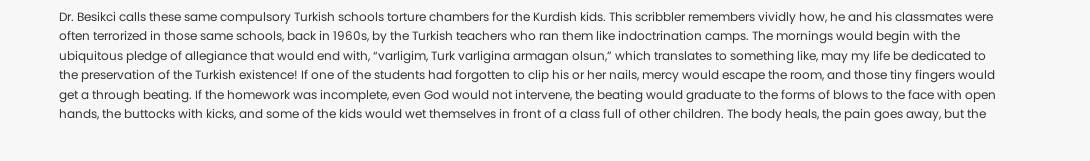Dr. Besikci calls these same compulsory Turkish schools torture chambers for the Kurdish kids. This scribbler remembers vividly how, he and his classmates were often terrorized in those same schools, back in 1960s, by the Turkish teachers who ran them like indoctrination camps. The mornings would begin with the ubiquitous pledge of allegiance that would end with, “varligim, Turk varligina armagan olsun,” which translates to something like, may my life be dedicated to the preservation of the Turkish existence! If one of the students had forgotten to clip his or her nails, mercy would escape the room, and those tiny fingers would get a through beating. If the homework was incomplete, even God would not intervene, the beating would graduate to the forms of blows to the face with open hands, the buttocks with kicks, and some of the kids would wet themselves in front of a class full of other children. The body heals, the pain goes away, but the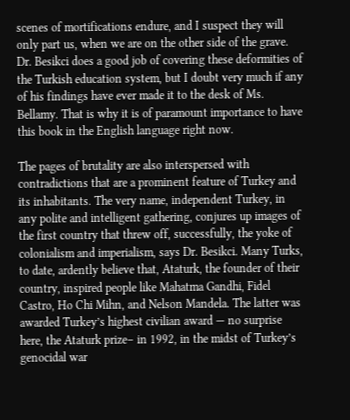scenes of mortifications endure, and I suspect they will only part us, when we are on the other side of the grave. Dr. Besikci does a good job of covering these deformities of the Turkish education system, but I doubt very much if any of his findings have ever made it to the desk of Ms. Bellamy. That is why it is of paramount importance to have this book in the English language right now.

The pages of brutality are also interspersed with contradictions that are a prominent feature of Turkey and its inhabitants. The very name, independent Turkey, in any polite and intelligent gathering, conjures up images of the first country that threw off, successfully, the yoke of colonialism and imperialism, says Dr. Besikci. Many Turks, to date, ardently believe that, Ataturk, the founder of their country, inspired people like Mahatma Gandhi, Fidel Castro, Ho Chi Mihn, and Nelson Mandela. The latter was awarded Turkey’s highest civilian award — no surprise here, the Ataturk prize– in 1992, in the midst of Turkey’s genocidal war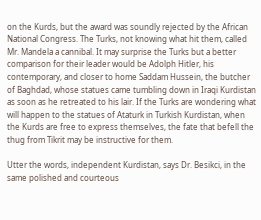on the Kurds, but the award was soundly rejected by the African National Congress. The Turks, not knowing what hit them, called Mr. Mandela a cannibal. It may surprise the Turks but a better comparison for their leader would be Adolph Hitler, his contemporary, and closer to home Saddam Hussein, the butcher of Baghdad, whose statues came tumbling down in Iraqi Kurdistan as soon as he retreated to his lair. If the Turks are wondering what will happen to the statues of Ataturk in Turkish Kurdistan, when the Kurds are free to express themselves, the fate that befell the thug from Tikrit may be instructive for them.

Utter the words, independent Kurdistan, says Dr. Besikci, in the same polished and courteous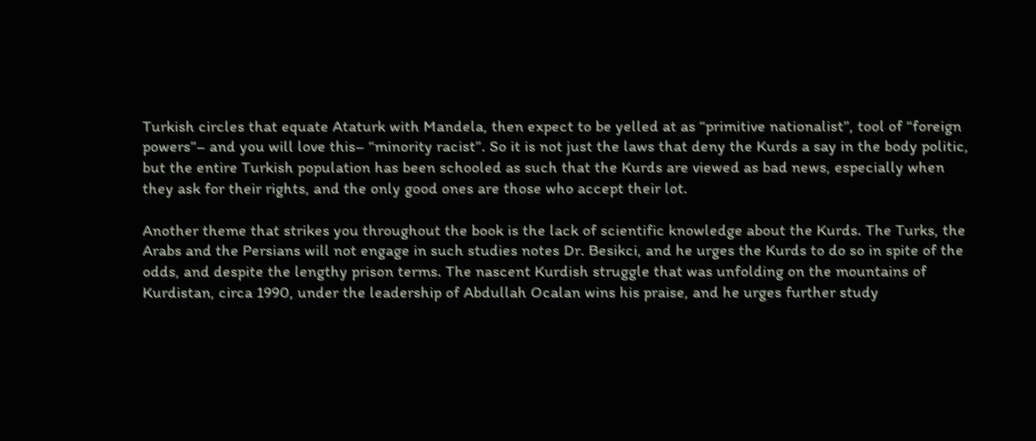Turkish circles that equate Ataturk with Mandela, then expect to be yelled at as “primitive nationalist”, tool of “foreign powers”– and you will love this– “minority racist”. So it is not just the laws that deny the Kurds a say in the body politic, but the entire Turkish population has been schooled as such that the Kurds are viewed as bad news, especially when they ask for their rights, and the only good ones are those who accept their lot.

Another theme that strikes you throughout the book is the lack of scientific knowledge about the Kurds. The Turks, the Arabs and the Persians will not engage in such studies notes Dr. Besikci, and he urges the Kurds to do so in spite of the odds, and despite the lengthy prison terms. The nascent Kurdish struggle that was unfolding on the mountains of Kurdistan, circa 1990, under the leadership of Abdullah Ocalan wins his praise, and he urges further study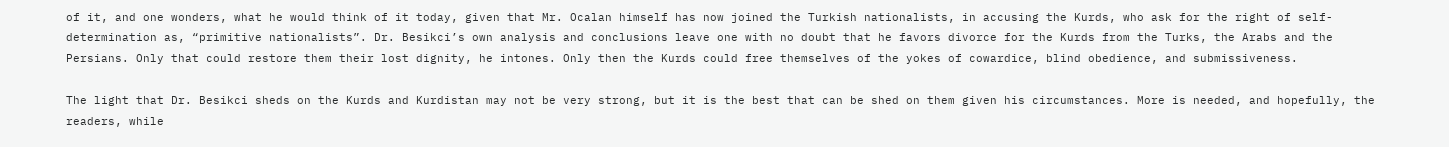of it, and one wonders, what he would think of it today, given that Mr. Ocalan himself has now joined the Turkish nationalists, in accusing the Kurds, who ask for the right of self-determination as, “primitive nationalists”. Dr. Besikci’s own analysis and conclusions leave one with no doubt that he favors divorce for the Kurds from the Turks, the Arabs and the Persians. Only that could restore them their lost dignity, he intones. Only then the Kurds could free themselves of the yokes of cowardice, blind obedience, and submissiveness.

The light that Dr. Besikci sheds on the Kurds and Kurdistan may not be very strong, but it is the best that can be shed on them given his circumstances. More is needed, and hopefully, the readers, while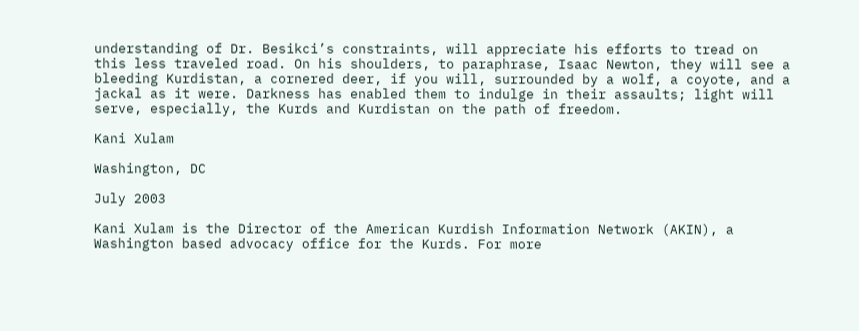understanding of Dr. Besikci’s constraints, will appreciate his efforts to tread on this less traveled road. On his shoulders, to paraphrase, Isaac Newton, they will see a bleeding Kurdistan, a cornered deer, if you will, surrounded by a wolf, a coyote, and a jackal as it were. Darkness has enabled them to indulge in their assaults; light will serve, especially, the Kurds and Kurdistan on the path of freedom.

Kani Xulam

Washington, DC

July 2003

Kani Xulam is the Director of the American Kurdish Information Network (AKIN), a Washington based advocacy office for the Kurds. For more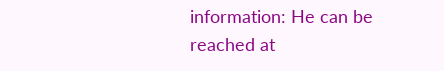information: He can be reached at